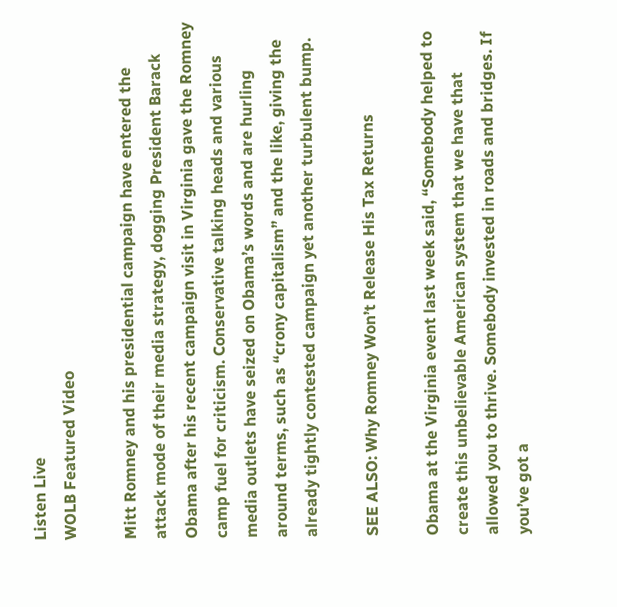Listen Live
WOLB Featured Video

Mitt Romney and his presidential campaign have entered the attack mode of their media strategy, dogging President Barack Obama after his recent campaign visit in Virginia gave the Romney camp fuel for criticism. Conservative talking heads and various media outlets have seized on Obama’s words and are hurling around terms, such as “crony capitalism” and the like, giving the already tightly contested campaign yet another turbulent bump.

SEE ALSO: Why Romney Won’t Release His Tax Returns

Obama at the Virginia event last week said, “Somebody helped to create this unbelievable American system that we have that allowed you to thrive. Somebody invested in roads and bridges. If you’ve got a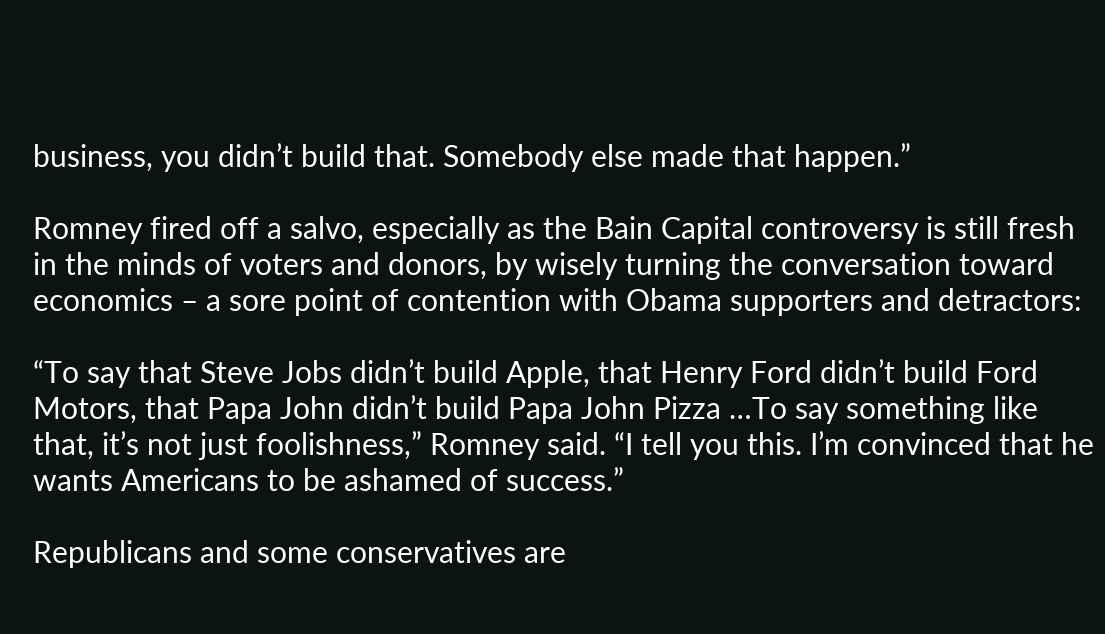business, you didn’t build that. Somebody else made that happen.”

Romney fired off a salvo, especially as the Bain Capital controversy is still fresh in the minds of voters and donors, by wisely turning the conversation toward economics – a sore point of contention with Obama supporters and detractors:

“To say that Steve Jobs didn’t build Apple, that Henry Ford didn’t build Ford Motors, that Papa John didn’t build Papa John Pizza …To say something like that, it’s not just foolishness,” Romney said. “I tell you this. I’m convinced that he wants Americans to be ashamed of success.”

Republicans and some conservatives are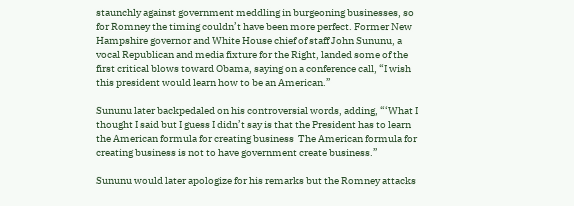staunchly against government meddling in burgeoning businesses, so for Romney the timing couldn’t have been more perfect. Former New Hampshire governor and White House chief of staff John Sununu, a vocal Republican and media fixture for the Right, landed some of the first critical blows toward Obama, saying on a conference call, “I wish this president would learn how to be an American.”

Sununu later backpedaled on his controversial words, adding, “‘What I thought I said but I guess I didn’t say is that the President has to learn the American formula for creating business  The American formula for creating business is not to have government create business.”

Sununu would later apologize for his remarks but the Romney attacks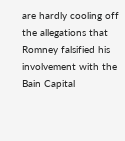are hardly cooling off the allegations that Romney falsified his involvement with the Bain Capital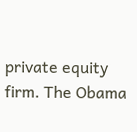private equity firm. The Obama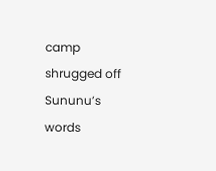camp shrugged off Sununu’s words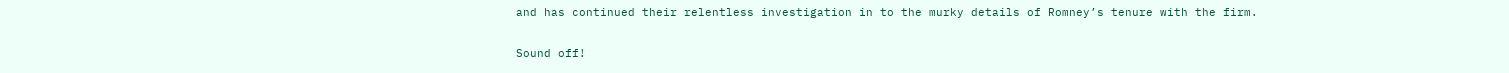and has continued their relentless investigation in to the murky details of Romney’s tenure with the firm.

Sound off!